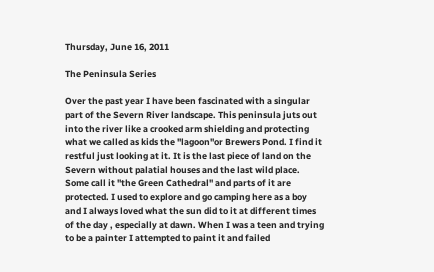Thursday, June 16, 2011

The Peninsula Series

Over the past year I have been fascinated with a singular part of the Severn River landscape. This peninsula juts out into the river like a crooked arm shielding and protecting what we called as kids the "lagoon"or Brewers Pond. I find it restful just looking at it. It is the last piece of land on the Severn without palatial houses and the last wild place. Some call it "the Green Cathedral" and parts of it are protected. I used to explore and go camping here as a boy and I always loved what the sun did to it at different times of the day , especially at dawn. When I was a teen and trying to be a painter I attempted to paint it and failed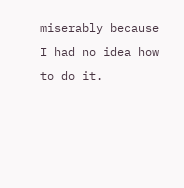miserably because I had no idea how to do it.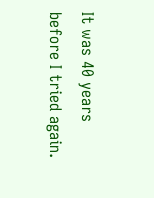It was 40 years before I tried again.